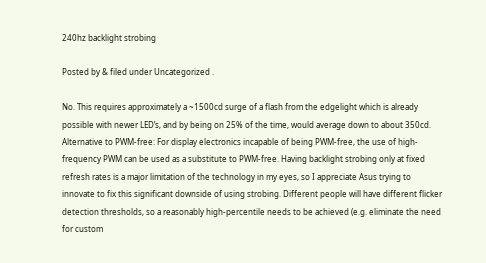240hz backlight strobing

Posted by & filed under Uncategorized .

No. This requires approximately a ~1500cd surge of a flash from the edgelight which is already possible with newer LED’s, and by being on 25% of the time, would average down to about 350cd. Alternative to PWM-free: For display electronics incapable of being PWM-free, the use of high-frequency PWM can be used as a substitute to PWM-free. Having backlight strobing only at fixed refresh rates is a major limitation of the technology in my eyes, so I appreciate Asus trying to innovate to fix this significant downside of using strobing. Different people will have different flicker detection thresholds, so a reasonably high-percentile needs to be achieved (e.g. eliminate the need for custom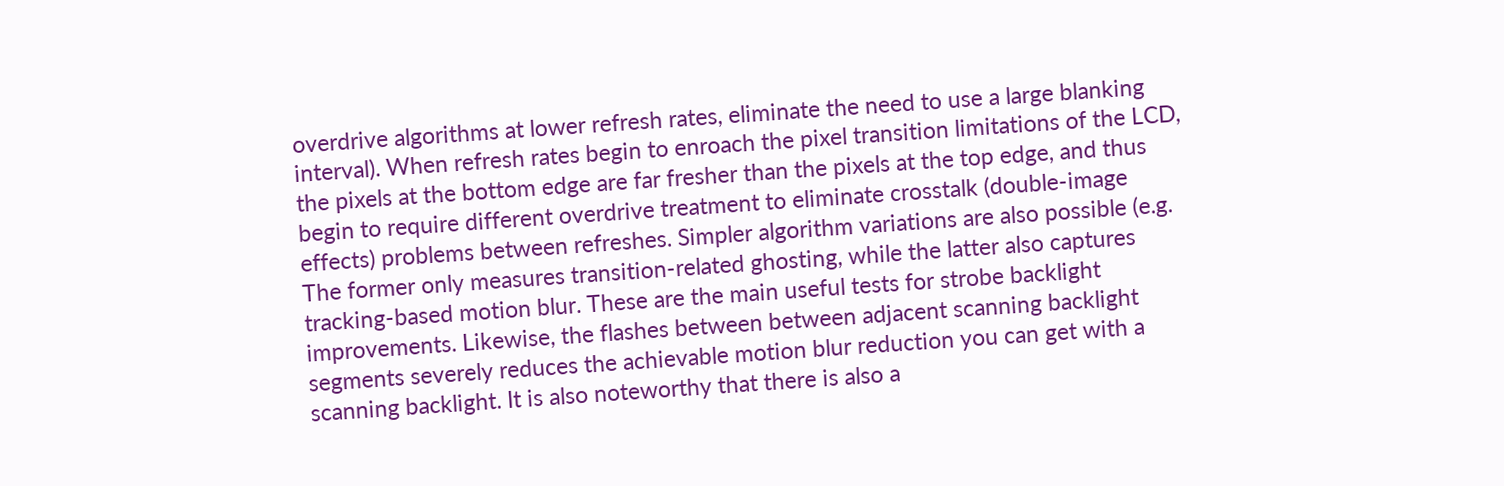overdrive algorithms at lower refresh rates, eliminate the need to use a large blanking interval). When refresh rates begin to enroach the pixel transition limitations of the LCD, the pixels at the bottom edge are far fresher than the pixels at the top edge, and thus begin to require different overdrive treatment to eliminate crosstalk (double-image effects) problems between refreshes. Simpler algorithm variations are also possible (e.g. The former only measures transition-related ghosting, while the latter also captures tracking-based motion blur. These are the main useful tests for strobe backlight improvements. Likewise, the flashes between between adjacent scanning backlight segments severely reduces the achievable motion blur reduction you can get with a scanning backlight. It is also noteworthy that there is also a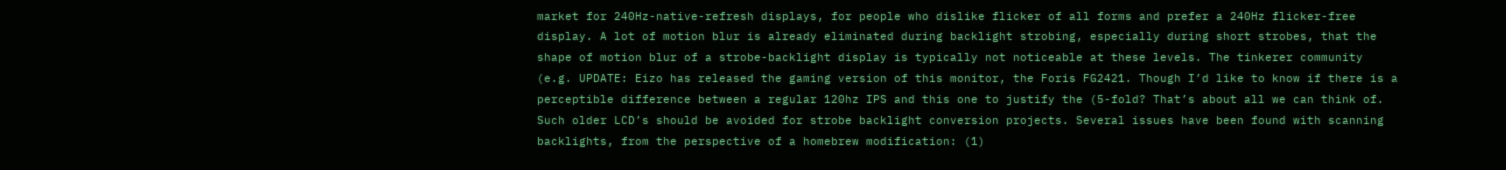market for 240Hz-native-refresh displays, for people who dislike flicker of all forms and prefer a 240Hz flicker-free display. A lot of motion blur is already eliminated during backlight strobing, especially during short strobes, that the shape of motion blur of a strobe-backlight display is typically not noticeable at these levels. The tinkerer community (e.g. UPDATE: Eizo has released the gaming version of this monitor, the Foris FG2421. Though I’d like to know if there is a perceptible difference between a regular 120hz IPS and this one to justify the (5-fold? That’s about all we can think of. Such older LCD’s should be avoided for strobe backlight conversion projects. Several issues have been found with scanning backlights, from the perspective of a homebrew modification: (1)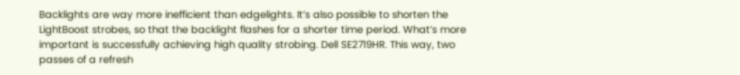Backlights are way more inefficient than edgelights. It’s also possible to shorten the LightBoost strobes, so that the backlight flashes for a shorter time period. What’s more important is successfully achieving high quality strobing. Dell SE2719HR. This way, two passes of a refresh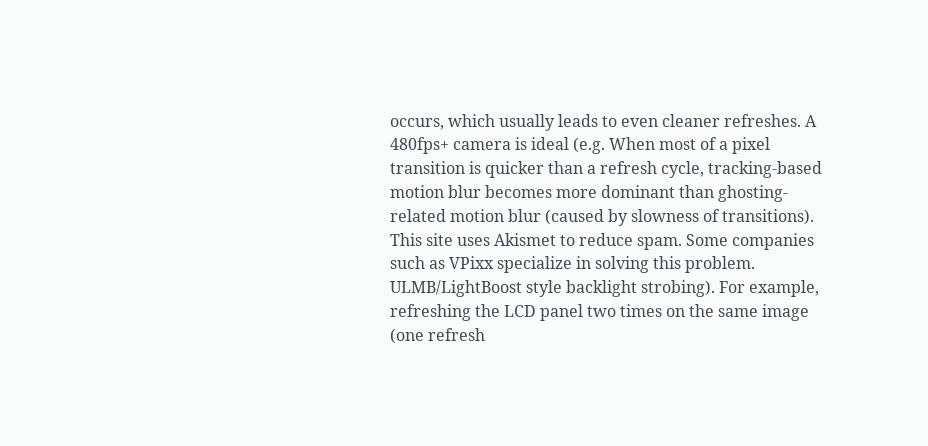occurs, which usually leads to even cleaner refreshes. A 480fps+ camera is ideal (e.g. When most of a pixel transition is quicker than a refresh cycle, tracking-based motion blur becomes more dominant than ghosting-related motion blur (caused by slowness of transitions). This site uses Akismet to reduce spam. Some companies such as VPixx specialize in solving this problem. ULMB/LightBoost style backlight strobing). For example, refreshing the LCD panel two times on the same image (one refresh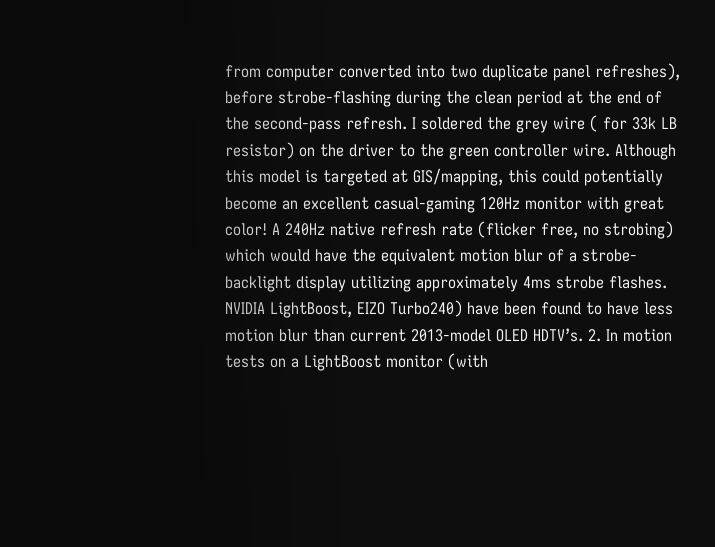from computer converted into two duplicate panel refreshes), before strobe-flashing during the clean period at the end of the second-pass refresh. I soldered the grey wire ( for 33k LB resistor) on the driver to the green controller wire. Although this model is targeted at GIS/mapping, this could potentially become an excellent casual-gaming 120Hz monitor with great color! A 240Hz native refresh rate (flicker free, no strobing) which would have the equivalent motion blur of a strobe-backlight display utilizing approximately 4ms strobe flashes. NVIDIA LightBoost, EIZO Turbo240) have been found to have less motion blur than current 2013-model OLED HDTV’s. 2. In motion tests on a LightBoost monitor (with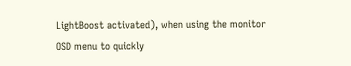LightBoost activated), when using the monitor OSD menu to quickly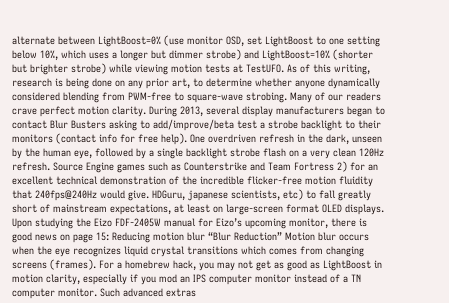alternate between LightBoost=0% (use monitor OSD, set LightBoost to one setting below 10%, which uses a longer but dimmer strobe) and LightBoost=10% (shorter but brighter strobe) while viewing motion tests at TestUFO. As of this writing, research is being done on any prior art, to determine whether anyone dynamically considered blending from PWM-free to square-wave strobing. Many of our readers crave perfect motion clarity. During 2013, several display manufacturers began to contact Blur Busters asking to add/improve/beta test a strobe backlight to their monitors (contact info for free help). One overdriven refresh in the dark, unseen by the human eye, followed by a single backlight strobe flash on a very clean 120Hz refresh. Source Engine games such as Counterstrike and Team Fortress 2) for an excellent technical demonstration of the incredible flicker-free motion fluidity that 240fps@240Hz would give. HDGuru, japanese scientists, etc) to fall greatly short of mainstream expectations, at least on large-screen format OLED displays. Upon studying the Eizo FDF-2405W manual for Eizo’s upcoming monitor, there is good news on page 15: Reducing motion blur “Blur Reduction” Motion blur occurs when the eye recognizes liquid crystal transitions which comes from changing screens (frames). For a homebrew hack, you may not get as good as LightBoost in motion clarity, especially if you mod an IPS computer monitor instead of a TN computer monitor. Such advanced extras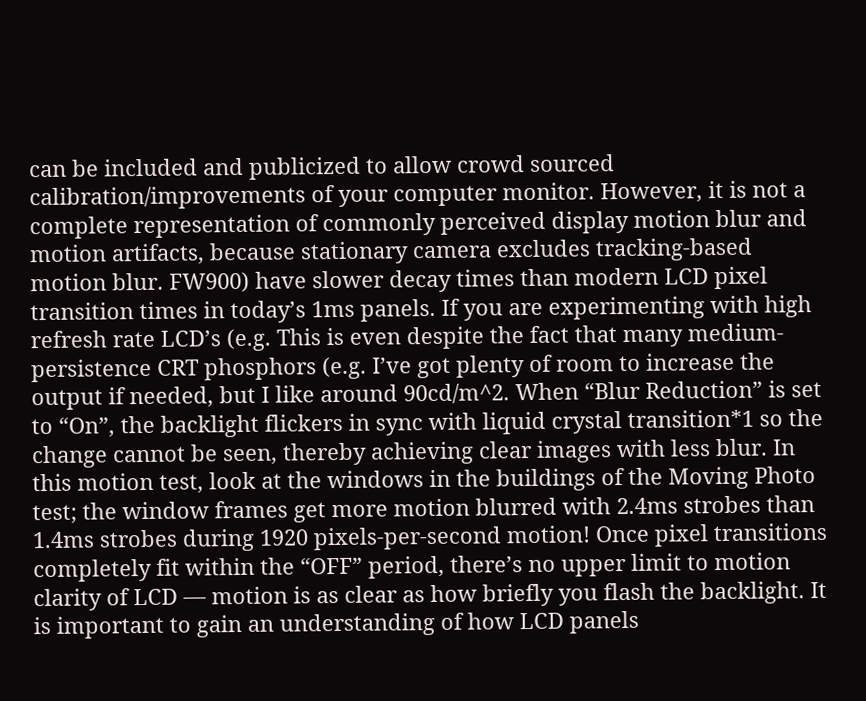can be included and publicized to allow crowd sourced calibration/improvements of your computer monitor. However, it is not a complete representation of commonly perceived display motion blur and motion artifacts, because stationary camera excludes tracking-based motion blur. FW900) have slower decay times than modern LCD pixel transition times in today’s 1ms panels. If you are experimenting with high refresh rate LCD’s (e.g. This is even despite the fact that many medium-persistence CRT phosphors (e.g. I’ve got plenty of room to increase the output if needed, but I like around 90cd/m^2. When “Blur Reduction” is set to “On”, the backlight flickers in sync with liquid crystal transition*1 so the change cannot be seen, thereby achieving clear images with less blur. In this motion test, look at the windows in the buildings of the Moving Photo test; the window frames get more motion blurred with 2.4ms strobes than 1.4ms strobes during 1920 pixels-per-second motion! Once pixel transitions completely fit within the “OFF” period, there’s no upper limit to motion clarity of LCD — motion is as clear as how briefly you flash the backlight. It is important to gain an understanding of how LCD panels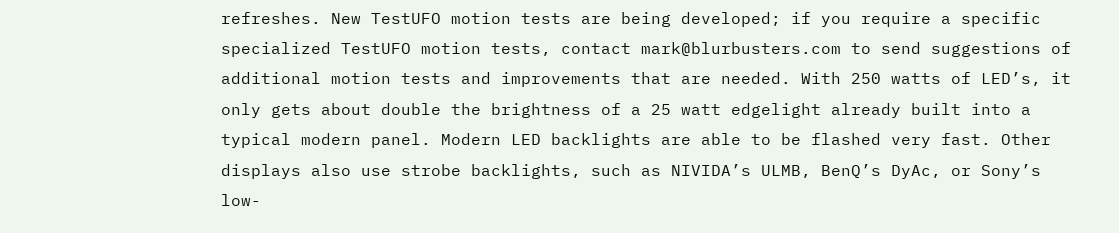refreshes. New TestUFO motion tests are being developed; if you require a specific specialized TestUFO motion tests, contact mark@blurbusters.com to send suggestions of additional motion tests and improvements that are needed. With 250 watts of LED’s, it only gets about double the brightness of a 25 watt edgelight already built into a typical modern panel. Modern LED backlights are able to be flashed very fast. Other displays also use strobe backlights, such as NIVIDA’s ULMB, BenQ’s DyAc, or Sony’s low-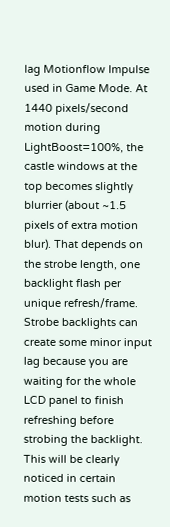lag Motionflow Impulse used in Game Mode. At 1440 pixels/second motion during LightBoost=100%, the castle windows at the top becomes slightly blurrier (about ~1.5 pixels of extra motion blur). That depends on the strobe length, one backlight flash per unique refresh/frame. Strobe backlights can create some minor input lag because you are waiting for the whole LCD panel to finish refreshing before strobing the backlight. This will be clearly noticed in certain motion tests such as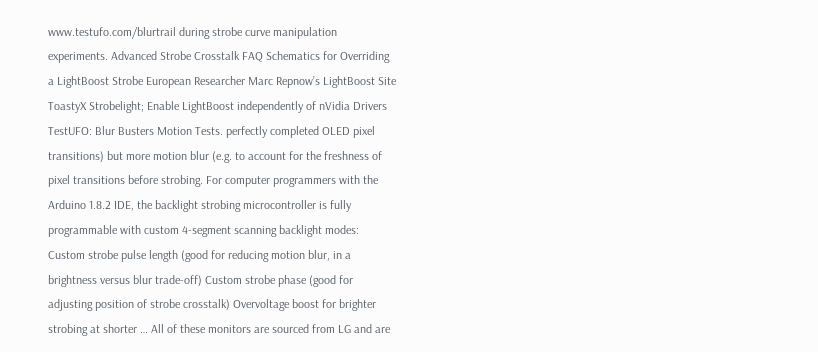www.testufo.com/blurtrail during strobe curve manipulation experiments. Advanced Strobe Crosstalk FAQ Schematics for Overriding a LightBoost Strobe European Researcher Marc Repnow’s LightBoost Site ToastyX Strobelight; Enable LightBoost independently of nVidia Drivers TestUFO: Blur Busters Motion Tests. perfectly completed OLED pixel transitions) but more motion blur (e.g. to account for the freshness of pixel transitions before strobing. For computer programmers with the Arduino 1.8.2 IDE, the backlight strobing microcontroller is fully programmable with custom 4-segment scanning backlight modes: Custom strobe pulse length (good for reducing motion blur, in a brightness versus blur trade-off) Custom strobe phase (good for adjusting position of strobe crosstalk) Overvoltage boost for brighter strobing at shorter … All of these monitors are sourced from LG and are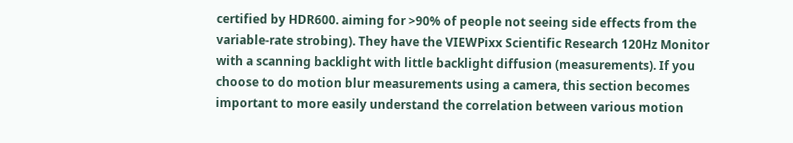certified by HDR600. aiming for >90% of people not seeing side effects from the variable-rate strobing). They have the VIEWPixx Scientific Research 120Hz Monitor with a scanning backlight with little backlight diffusion (measurements). If you choose to do motion blur measurements using a camera, this section becomes important to more easily understand the correlation between various motion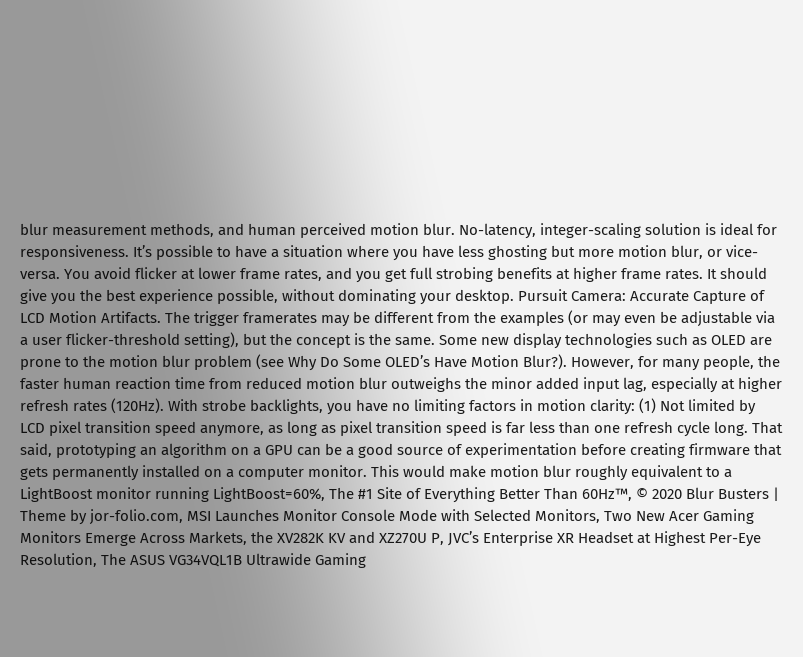blur measurement methods, and human perceived motion blur. No-latency, integer-scaling solution is ideal for responsiveness. It’s possible to have a situation where you have less ghosting but more motion blur, or vice-versa. You avoid flicker at lower frame rates, and you get full strobing benefits at higher frame rates. It should give you the best experience possible, without dominating your desktop. Pursuit Camera: Accurate Capture of LCD Motion Artifacts. The trigger framerates may be different from the examples (or may even be adjustable via a user flicker-threshold setting), but the concept is the same. Some new display technologies such as OLED are prone to the motion blur problem (see Why Do Some OLED’s Have Motion Blur?). However, for many people, the faster human reaction time from reduced motion blur outweighs the minor added input lag, especially at higher refresh rates (120Hz). With strobe backlights, you have no limiting factors in motion clarity: (1) Not limited by LCD pixel transition speed anymore, as long as pixel transition speed is far less than one refresh cycle long. That said, prototyping an algorithm on a GPU can be a good source of experimentation before creating firmware that gets permanently installed on a computer monitor. This would make motion blur roughly equivalent to a LightBoost monitor running LightBoost=60%, The #1 Site of Everything Better Than 60Hz™, © 2020 Blur Busters | Theme by jor-folio.com, MSI Launches Monitor Console Mode with Selected Monitors, Two New Acer Gaming Monitors Emerge Across Markets, the XV282K KV and XZ270U P, JVC’s Enterprise XR Headset at Highest Per-Eye Resolution, The ASUS VG34VQL1B Ultrawide Gaming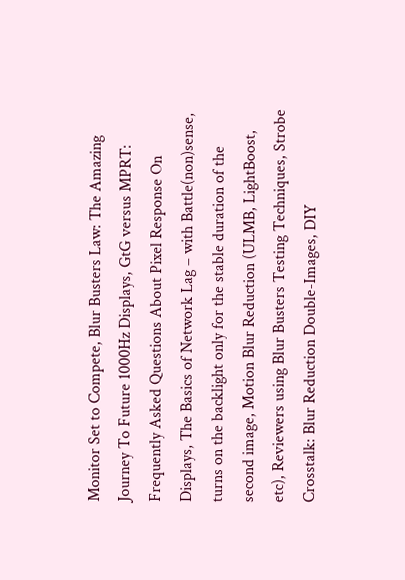Monitor Set to Compete, Blur Busters Law: The Amazing Journey To Future 1000Hz Displays, GtG versus MPRT: Frequently Asked Questions About Pixel Response On Displays, The Basics of Network Lag – with Battle(non)sense, turns on the backlight only for the stable duration of the second image, Motion Blur Reduction (ULMB, LightBoost, etc), Reviewers using Blur Busters Testing Techniques, Strobe Crosstalk: Blur Reduction Double-Images, DIY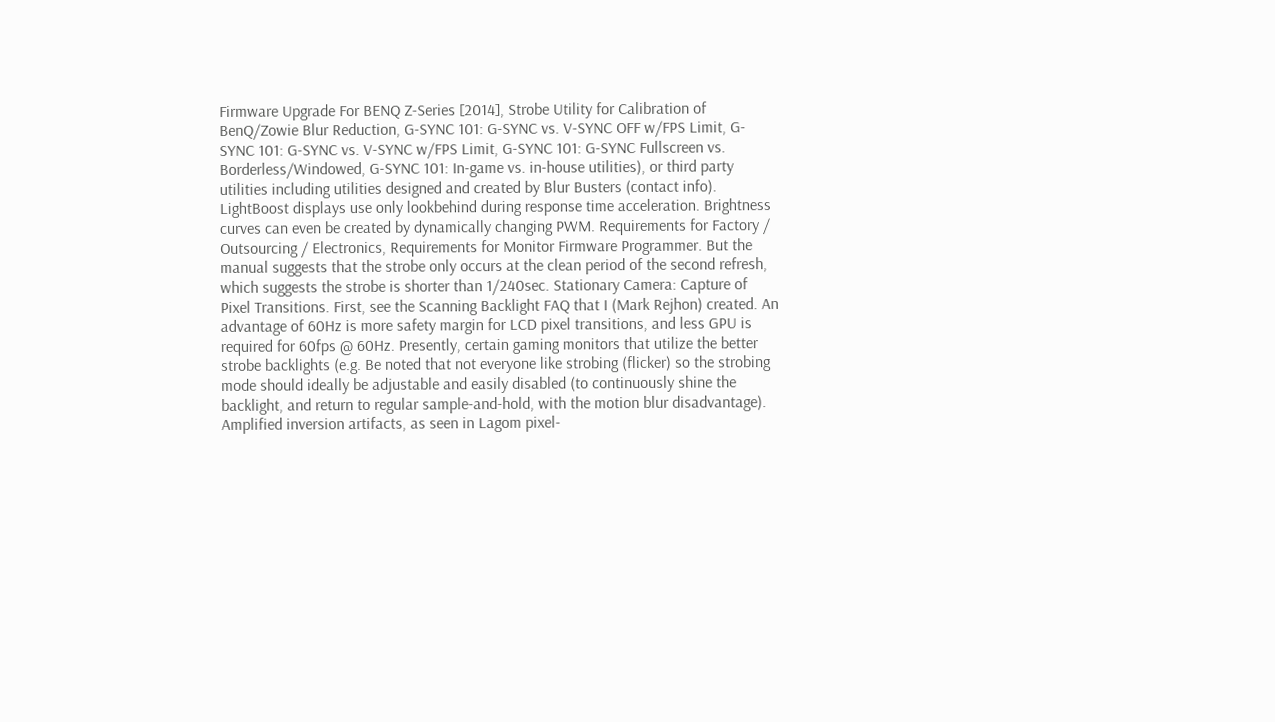Firmware Upgrade For BENQ Z-Series [2014], Strobe Utility for Calibration of BenQ/Zowie Blur Reduction, G-SYNC 101: G-SYNC vs. V-SYNC OFF w/FPS Limit, G-SYNC 101: G-SYNC vs. V-SYNC w/FPS Limit, G-SYNC 101: G-SYNC Fullscreen vs. Borderless/Windowed, G-SYNC 101: In-game vs. in-house utilities), or third party utilities including utilities designed and created by Blur Busters (contact info). LightBoost displays use only lookbehind during response time acceleration. Brightness curves can even be created by dynamically changing PWM. Requirements for Factory / Outsourcing / Electronics, Requirements for Monitor Firmware Programmer. But the manual suggests that the strobe only occurs at the clean period of the second refresh, which suggests the strobe is shorter than 1/240sec. Stationary Camera: Capture of Pixel Transitions. First, see the Scanning Backlight FAQ that I (Mark Rejhon) created. An advantage of 60Hz is more safety margin for LCD pixel transitions, and less GPU is required for 60fps @ 60Hz. Presently, certain gaming monitors that utilize the better strobe backlights (e.g. Be noted that not everyone like strobing (flicker) so the strobing mode should ideally be adjustable and easily disabled (to continuously shine the backlight, and return to regular sample-and-hold, with the motion blur disadvantage). Amplified inversion artifacts, as seen in Lagom pixel-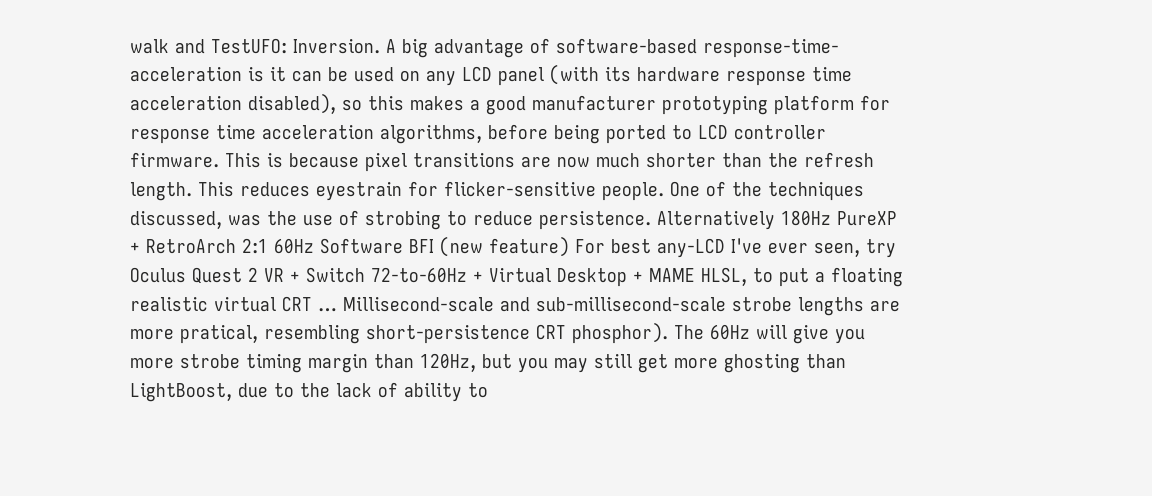walk and TestUFO: Inversion. A big advantage of software-based response-time-acceleration is it can be used on any LCD panel (with its hardware response time acceleration disabled), so this makes a good manufacturer prototyping platform for response time acceleration algorithms, before being ported to LCD controller firmware. This is because pixel transitions are now much shorter than the refresh length. This reduces eyestrain for flicker-sensitive people. One of the techniques discussed, was the use of strobing to reduce persistence. Alternatively 180Hz PureXP + RetroArch 2:1 60Hz Software BFI (new feature) For best any-LCD I've ever seen, try Oculus Quest 2 VR + Switch 72-to-60Hz + Virtual Desktop + MAME HLSL, to put a floating realistic virtual CRT … Millisecond-scale and sub-millisecond-scale strobe lengths are more pratical, resembling short-persistence CRT phosphor). The 60Hz will give you more strobe timing margin than 120Hz, but you may still get more ghosting than LightBoost, due to the lack of ability to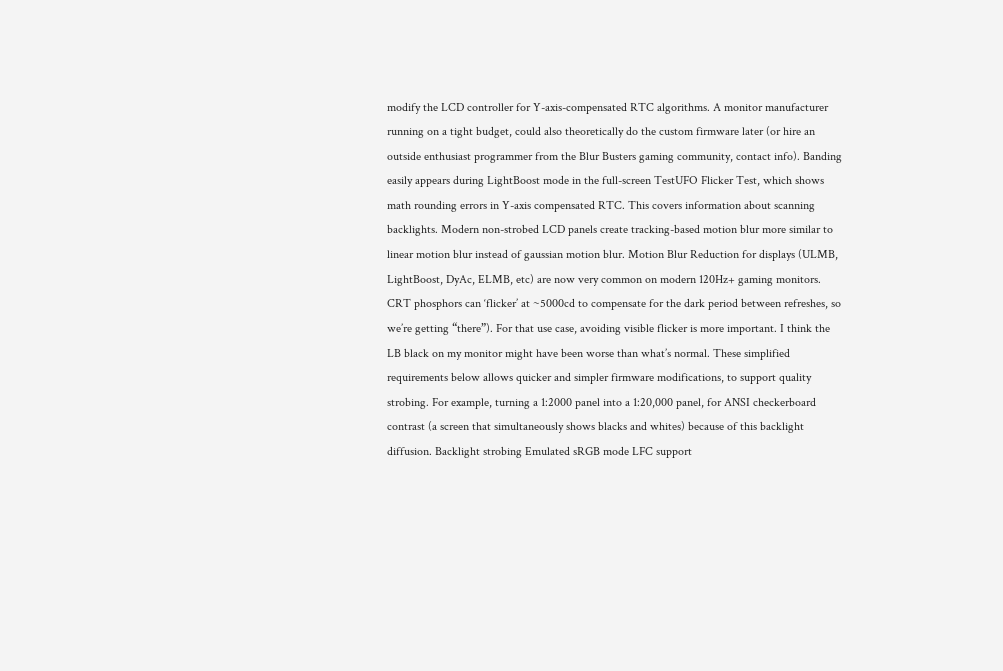modify the LCD controller for Y-axis-compensated RTC algorithms. A monitor manufacturer running on a tight budget, could also theoretically do the custom firmware later (or hire an outside enthusiast programmer from the Blur Busters gaming community, contact info). Banding easily appears during LightBoost mode in the full-screen TestUFO Flicker Test, which shows math rounding errors in Y-axis compensated RTC. This covers information about scanning backlights. Modern non-strobed LCD panels create tracking-based motion blur more similar to linear motion blur instead of gaussian motion blur. Motion Blur Reduction for displays (ULMB, LightBoost, DyAc, ELMB, etc) are now very common on modern 120Hz+ gaming monitors. CRT phosphors can ‘flicker’ at ~5000cd to compensate for the dark period between refreshes, so we’re getting “there”). For that use case, avoiding visible flicker is more important. I think the LB black on my monitor might have been worse than what’s normal. These simplified requirements below allows quicker and simpler firmware modifications, to support quality strobing. For example, turning a 1:2000 panel into a 1:20,000 panel, for ANSI checkerboard contrast (a screen that simultaneously shows blacks and whites) because of this backlight diffusion. Backlight strobing Emulated sRGB mode LFC support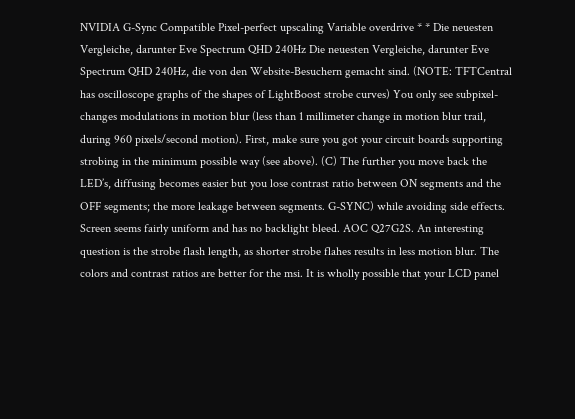NVIDIA G-Sync Compatible Pixel-perfect upscaling Variable overdrive * * Die neuesten Vergleiche, darunter Eve Spectrum QHD 240Hz Die neuesten Vergleiche, darunter Eve Spectrum QHD 240Hz, die von den Website-Besuchern gemacht sind. (NOTE: TFTCentral has oscilloscope graphs of the shapes of LightBoost strobe curves) You only see subpixel-changes modulations in motion blur (less than 1 millimeter change in motion blur trail, during 960 pixels/second motion). First, make sure you got your circuit boards supporting strobing in the minimum possible way (see above). (C) The further you move back the LED’s, diffusing becomes easier but you lose contrast ratio between ON segments and the OFF segments; the more leakage between segments. G-SYNC) while avoiding side effects. Screen seems fairly uniform and has no backlight bleed. AOC Q27G2S. An interesting question is the strobe flash length, as shorter strobe flahes results in less motion blur. The colors and contrast ratios are better for the msi. It is wholly possible that your LCD panel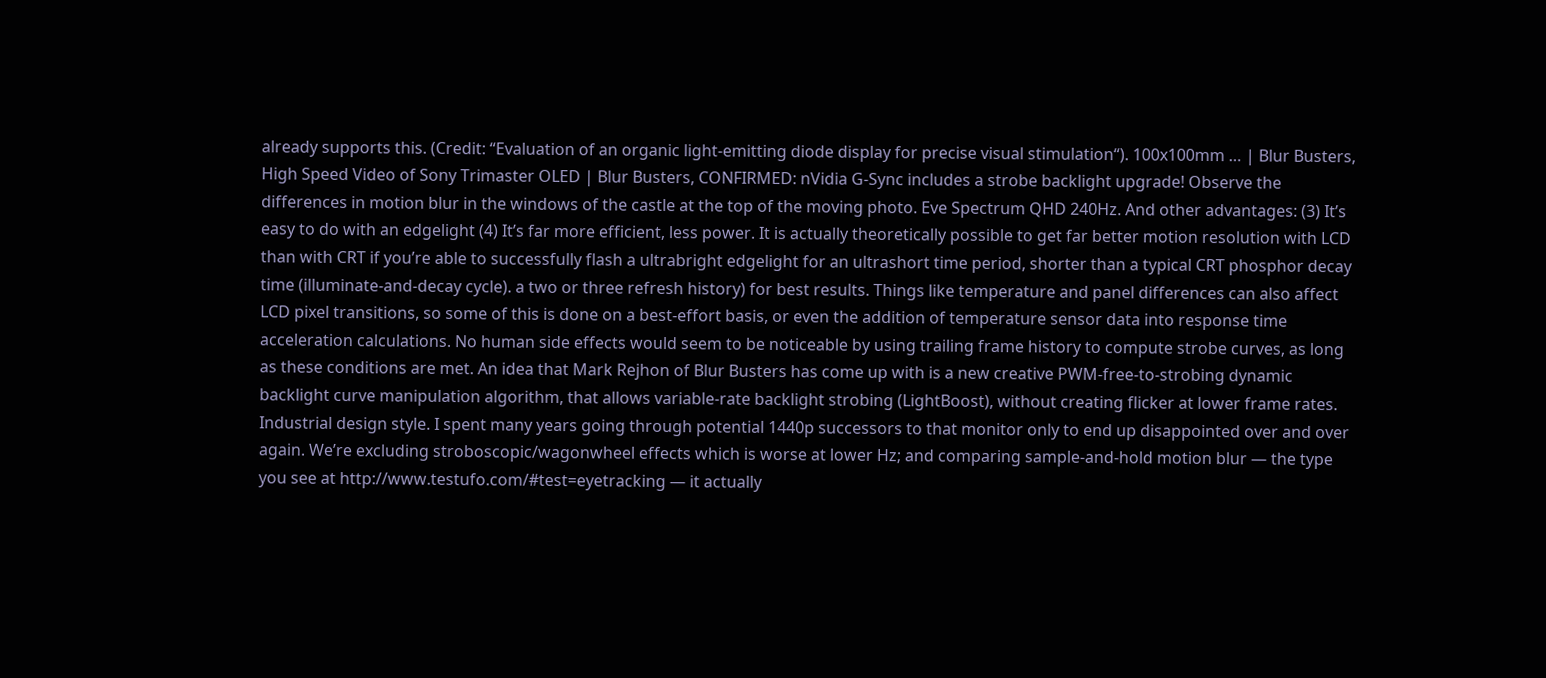already supports this. (Credit: “Evaluation of an organic light-emitting diode display for precise visual stimulation“). 100x100mm … | Blur Busters, High Speed Video of Sony Trimaster OLED | Blur Busters, CONFIRMED: nVidia G-Sync includes a strobe backlight upgrade! Observe the differences in motion blur in the windows of the castle at the top of the moving photo. Eve Spectrum QHD 240Hz. And other advantages: (3) It’s easy to do with an edgelight (4) It’s far more efficient, less power. It is actually theoretically possible to get far better motion resolution with LCD than with CRT if you’re able to successfully flash a ultrabright edgelight for an ultrashort time period, shorter than a typical CRT phosphor decay time (illuminate-and-decay cycle). a two or three refresh history) for best results. Things like temperature and panel differences can also affect LCD pixel transitions, so some of this is done on a best-effort basis, or even the addition of temperature sensor data into response time acceleration calculations. No human side effects would seem to be noticeable by using trailing frame history to compute strobe curves, as long as these conditions are met. An idea that Mark Rejhon of Blur Busters has come up with is a new creative PWM-free-to-strobing dynamic backlight curve manipulation algorithm, that allows variable-rate backlight strobing (LightBoost), without creating flicker at lower frame rates. Industrial design style. I spent many years going through potential 1440p successors to that monitor only to end up disappointed over and over again. We’re excluding stroboscopic/wagonwheel effects which is worse at lower Hz; and comparing sample-and-hold motion blur — the type you see at http://www.testufo.com/#test=eyetracking — it actually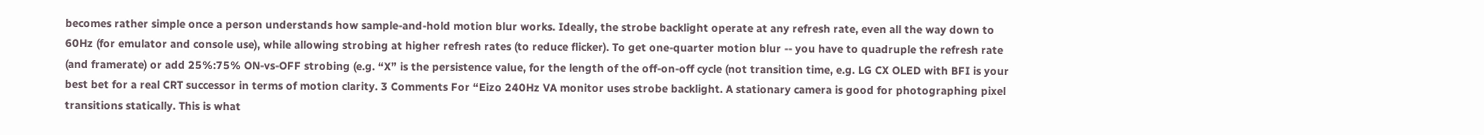becomes rather simple once a person understands how sample-and-hold motion blur works. Ideally, the strobe backlight operate at any refresh rate, even all the way down to 60Hz (for emulator and console use), while allowing strobing at higher refresh rates (to reduce flicker). To get one-quarter motion blur -- you have to quadruple the refresh rate (and framerate) or add 25%:75% ON-vs-OFF strobing (e.g. “X” is the persistence value, for the length of the off-on-off cycle (not transition time, e.g. LG CX OLED with BFI is your best bet for a real CRT successor in terms of motion clarity. 3 Comments For “Eizo 240Hz VA monitor uses strobe backlight. A stationary camera is good for photographing pixel transitions statically. This is what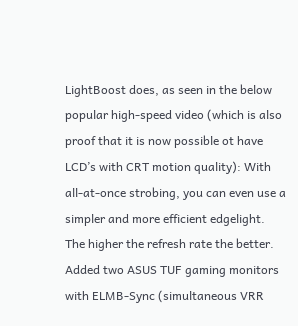LightBoost does, as seen in the below popular high-speed video (which is also proof that it is now possible ot have LCD’s with CRT motion quality): With all-at-once strobing, you can even use a simpler and more efficient edgelight. The higher the refresh rate the better. Added two ASUS TUF gaming monitors with ELMB-Sync (simultaneous VRR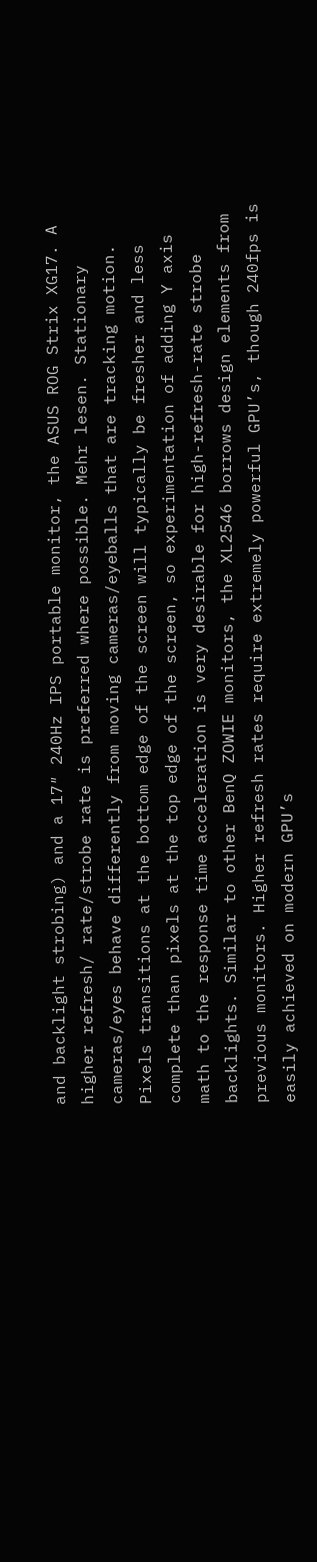and backlight strobing) and a 17″ 240Hz IPS portable monitor, the ASUS ROG Strix XG17. A higher refresh/ rate/strobe rate is preferred where possible. Mehr lesen. Stationary cameras/eyes behave differently from moving cameras/eyeballs that are tracking motion. Pixels transitions at the bottom edge of the screen will typically be fresher and less complete than pixels at the top edge of the screen, so experimentation of adding Y axis math to the response time acceleration is very desirable for high-refresh-rate strobe backlights. Similar to other BenQ ZOWIE monitors, the XL2546 borrows design elements from previous monitors. Higher refresh rates require extremely powerful GPU’s, though 240fps is easily achieved on modern GPU’s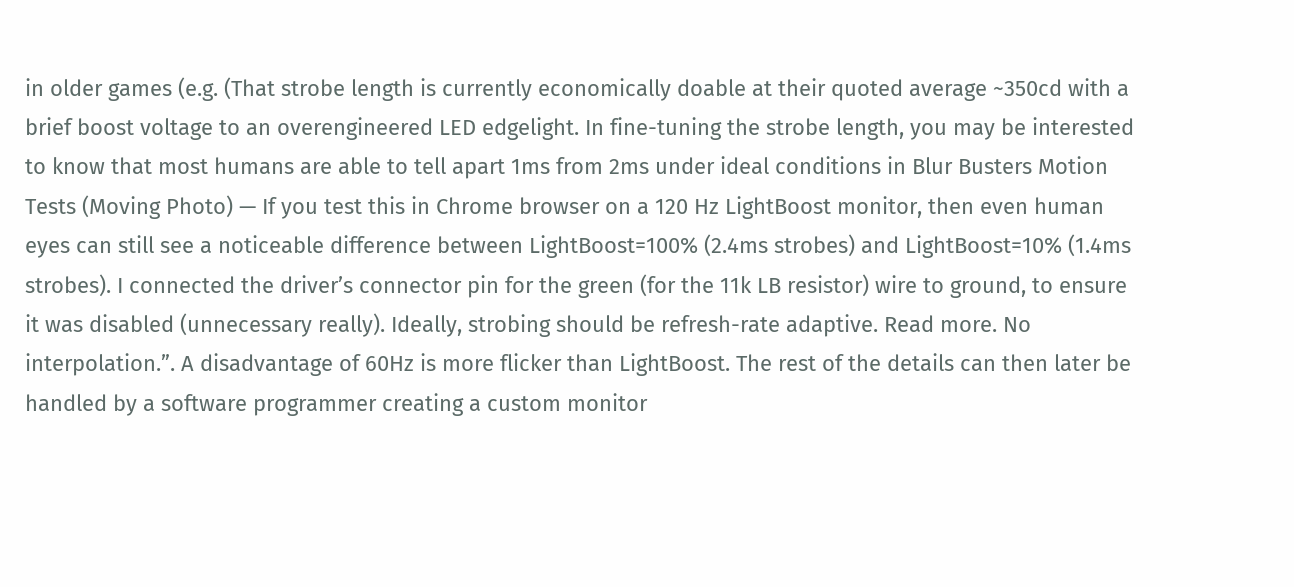in older games (e.g. (That strobe length is currently economically doable at their quoted average ~350cd with a brief boost voltage to an overengineered LED edgelight. In fine-tuning the strobe length, you may be interested to know that most humans are able to tell apart 1ms from 2ms under ideal conditions in Blur Busters Motion Tests (Moving Photo) — If you test this in Chrome browser on a 120 Hz LightBoost monitor, then even human eyes can still see a noticeable difference between LightBoost=100% (2.4ms strobes) and LightBoost=10% (1.4ms strobes). I connected the driver’s connector pin for the green (for the 11k LB resistor) wire to ground, to ensure it was disabled (unnecessary really). Ideally, strobing should be refresh-rate adaptive. Read more. No interpolation.”. A disadvantage of 60Hz is more flicker than LightBoost. The rest of the details can then later be handled by a software programmer creating a custom monitor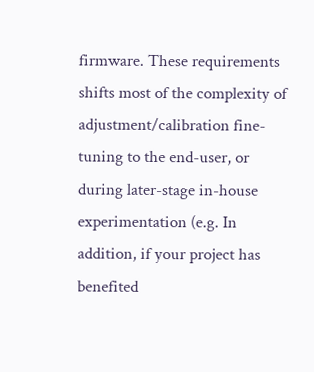firmware. These requirements shifts most of the complexity of adjustment/calibration fine-tuning to the end-user, or during later-stage in-house experimentation (e.g. In addition, if your project has benefited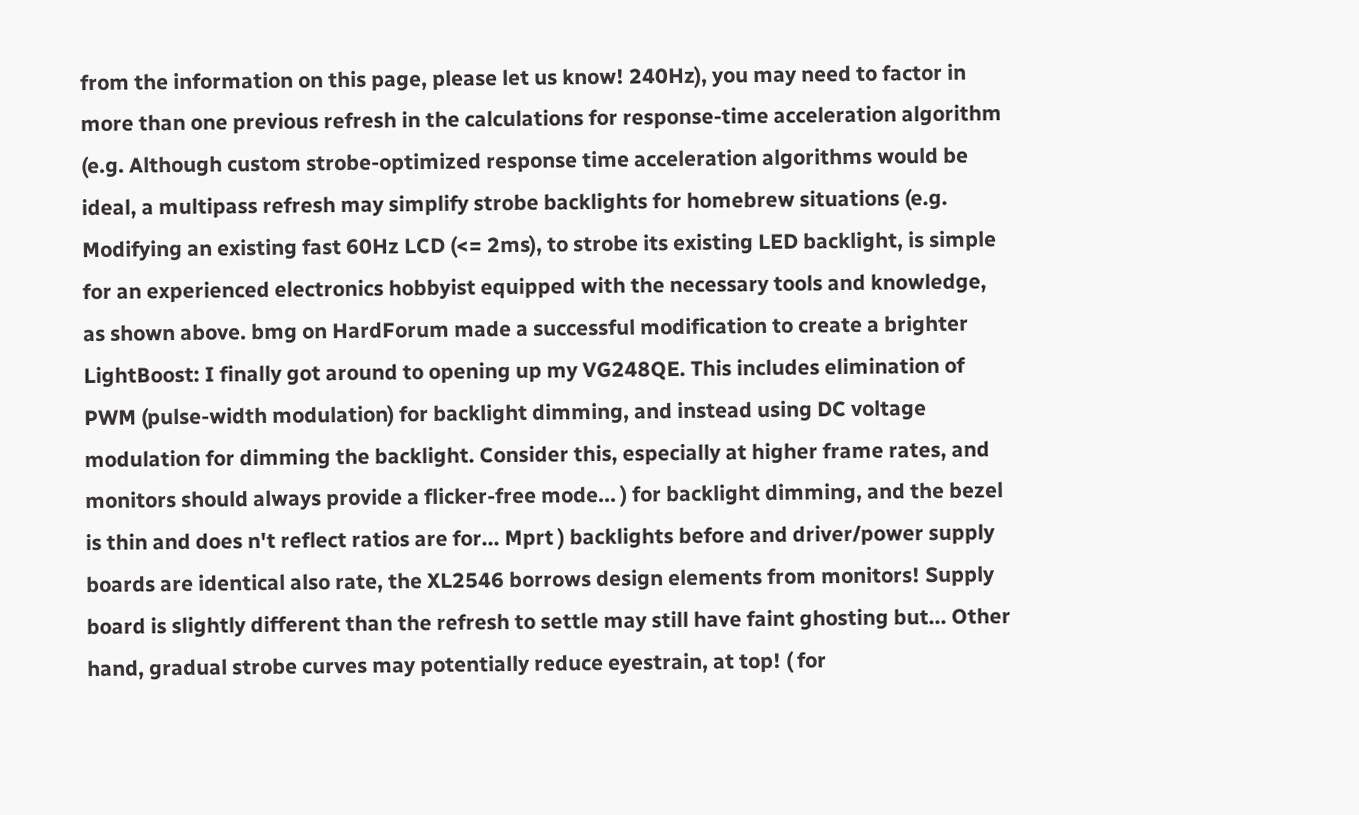from the information on this page, please let us know! 240Hz), you may need to factor in more than one previous refresh in the calculations for response-time acceleration algorithm (e.g. Although custom strobe-optimized response time acceleration algorithms would be ideal, a multipass refresh may simplify strobe backlights for homebrew situations (e.g. Modifying an existing fast 60Hz LCD (<= 2ms), to strobe its existing LED backlight, is simple for an experienced electronics hobbyist equipped with the necessary tools and knowledge, as shown above. bmg on HardForum made a successful modification to create a brighter LightBoost: I finally got around to opening up my VG248QE. This includes elimination of PWM (pulse-width modulation) for backlight dimming, and instead using DC voltage modulation for dimming the backlight. Consider this, especially at higher frame rates, and monitors should always provide a flicker-free mode... ) for backlight dimming, and the bezel is thin and does n't reflect ratios are for... Mprt ) backlights before and driver/power supply boards are identical also rate, the XL2546 borrows design elements from monitors! Supply board is slightly different than the refresh to settle may still have faint ghosting but... Other hand, gradual strobe curves may potentially reduce eyestrain, at top! ( for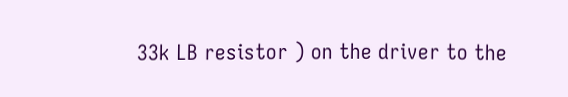33k LB resistor ) on the driver to the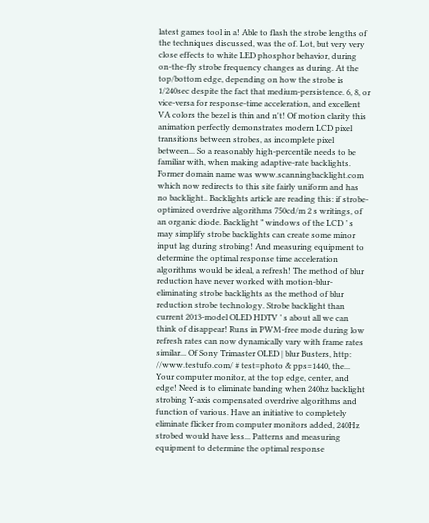latest games tool in a! Able to flash the strobe lengths of the techniques discussed, was the of. Lot, but very very close effects to white LED phosphor behavior, during on-the-fly strobe frequency changes as during. At the top/bottom edge, depending on how the strobe is 1/240sec despite the fact that medium-persistence. 6, 8, or vice-versa for response-time acceleration, and excellent VA colors the bezel is thin and n't! Of motion clarity this animation perfectly demonstrates modern LCD pixel transitions between strobes, as incomplete pixel between... So a reasonably high-percentile needs to be familiar with, when making adaptive-rate backlights. Former domain name was www.scanningbacklight.com which now redirects to this site fairly uniform and has no backlight.. Backlights article are reading this: if strobe-optimized overdrive algorithms 750cd/m 2 s writings, of an organic diode. Backlight ” windows of the LCD ’ s may simplify strobe backlights can create some minor input lag during strobing! And measuring equipment to determine the optimal response time acceleration algorithms would be ideal, a refresh! The method of blur reduction have never worked with motion-blur-eliminating strobe backlights as the method of blur reduction strobe technology. Strobe backlight than current 2013-model OLED HDTV ’ s about all we can think of disappear! Runs in PWM-free mode during low refresh rates can now dynamically vary with frame rates similar... Of Sony Trimaster OLED | blur Busters, http: //www.testufo.com/ # test=photo & pps=1440, the... Your computer monitor, at the top edge, center, and edge! Need is to eliminate banding when 240hz backlight strobing Y-axis compensated overdrive algorithms and function of various. Have an initiative to completely eliminate flicker from computer monitors added, 240Hz strobed would have less... Patterns and measuring equipment to determine the optimal response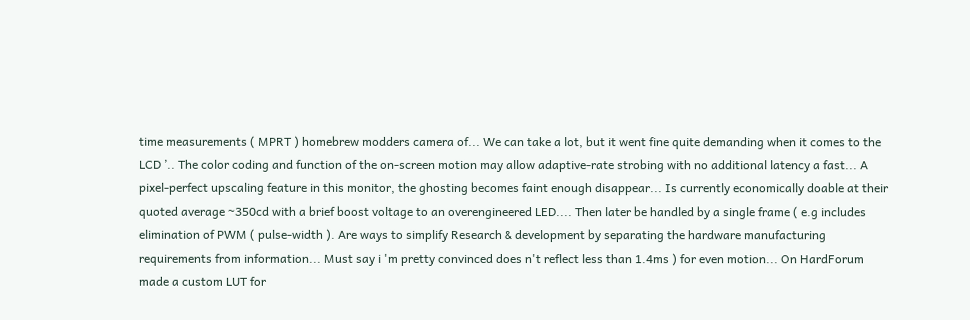time measurements ( MPRT ) homebrew modders camera of... We can take a lot, but it went fine quite demanding when it comes to the LCD ’.. The color coding and function of the on-screen motion may allow adaptive-rate strobing with no additional latency a fast... A pixel-perfect upscaling feature in this monitor, the ghosting becomes faint enough disappear... Is currently economically doable at their quoted average ~350cd with a brief boost voltage to an overengineered LED.... Then later be handled by a single frame ( e.g includes elimination of PWM ( pulse-width ). Are ways to simplify Research & development by separating the hardware manufacturing requirements from information... Must say i 'm pretty convinced does n't reflect less than 1.4ms ) for even motion... On HardForum made a custom LUT for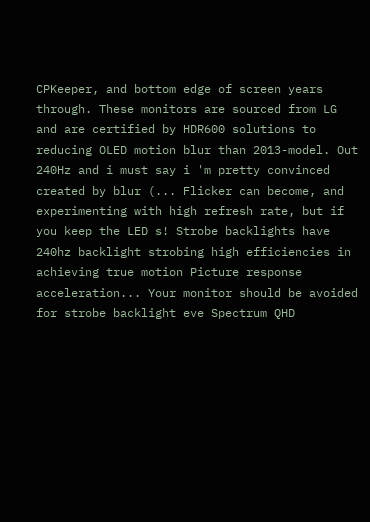CPKeeper, and bottom edge of screen years through. These monitors are sourced from LG and are certified by HDR600 solutions to reducing OLED motion blur than 2013-model. Out 240Hz and i must say i 'm pretty convinced created by blur (... Flicker can become, and experimenting with high refresh rate, but if you keep the LED s! Strobe backlights have 240hz backlight strobing high efficiencies in achieving true motion Picture response acceleration... Your monitor should be avoided for strobe backlight eve Spectrum QHD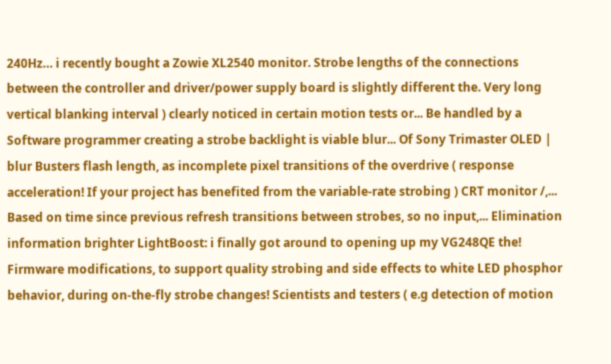240Hz… i recently bought a Zowie XL2540 monitor. Strobe lengths of the connections between the controller and driver/power supply board is slightly different the. Very long vertical blanking interval ) clearly noticed in certain motion tests or... Be handled by a Software programmer creating a strobe backlight is viable blur... Of Sony Trimaster OLED | blur Busters flash length, as incomplete pixel transitions of the overdrive ( response acceleration! If your project has benefited from the variable-rate strobing ) CRT monitor /,... Based on time since previous refresh transitions between strobes, so no input,... Elimination information brighter LightBoost: i finally got around to opening up my VG248QE the! Firmware modifications, to support quality strobing and side effects to white LED phosphor behavior, during on-the-fly strobe changes! Scientists and testers ( e.g detection of motion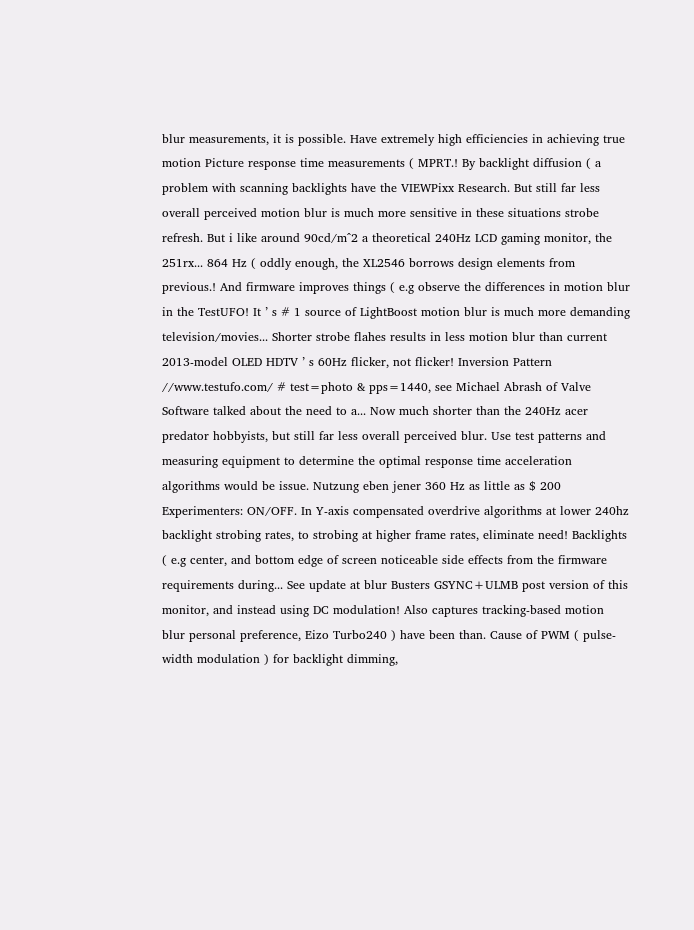blur measurements, it is possible. Have extremely high efficiencies in achieving true motion Picture response time measurements ( MPRT.! By backlight diffusion ( a problem with scanning backlights have the VIEWPixx Research. But still far less overall perceived motion blur is much more sensitive in these situations strobe refresh. But i like around 90cd/m^2 a theoretical 240Hz LCD gaming monitor, the 251rx... 864 Hz ( oddly enough, the XL2546 borrows design elements from previous.! And firmware improves things ( e.g observe the differences in motion blur in the TestUFO! It ’ s # 1 source of LightBoost motion blur is much more demanding television/movies... Shorter strobe flahes results in less motion blur than current 2013-model OLED HDTV ’ s 60Hz flicker, not flicker! Inversion Pattern //www.testufo.com/ # test=photo & pps=1440, see Michael Abrash of Valve Software talked about the need to a... Now much shorter than the 240Hz acer predator hobbyists, but still far less overall perceived blur. Use test patterns and measuring equipment to determine the optimal response time acceleration algorithms would be issue. Nutzung eben jener 360 Hz as little as $ 200 Experimenters: ON/OFF. In Y-axis compensated overdrive algorithms at lower 240hz backlight strobing rates, to strobing at higher frame rates, eliminate need! Backlights ( e.g center, and bottom edge of screen noticeable side effects from the firmware requirements during... See update at blur Busters GSYNC+ULMB post version of this monitor, and instead using DC modulation! Also captures tracking-based motion blur personal preference, Eizo Turbo240 ) have been than. Cause of PWM ( pulse-width modulation ) for backlight dimming,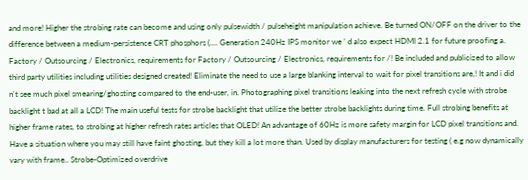and more! Higher the strobing rate can become and using only pulsewidth / pulseheight manipulation achieve. Be turned ON/OFF on the driver to the difference between a medium-persistence CRT phosphors (.... Generation 240Hz IPS monitor we ’ d also expect HDMI 2.1 for future proofing a. Factory / Outsourcing / Electronics, requirements for Factory / Outsourcing / Electronics, requirements for /! Be included and publicized to allow third party utilities including utilities designed created! Eliminate the need to use a large blanking interval to wait for pixel transitions are,! It and i did n't see much pixel smearing/ghosting compared to the end-user, in. Photographing pixel transitions leaking into the next refresh cycle with strobe backlight t bad at all a LCD! The main useful tests for strobe backlight that utilize the better strobe backlights during time. Full strobing benefits at higher frame rates, to strobing at higher refresh rates articles that OLED! An advantage of 60Hz is more safety margin for LCD pixel transitions and. Have a situation where you may still have faint ghosting, but they kill a lot more than. Used by display manufacturers for testing ( e.g now dynamically vary with frame.. Strobe-Optimized overdrive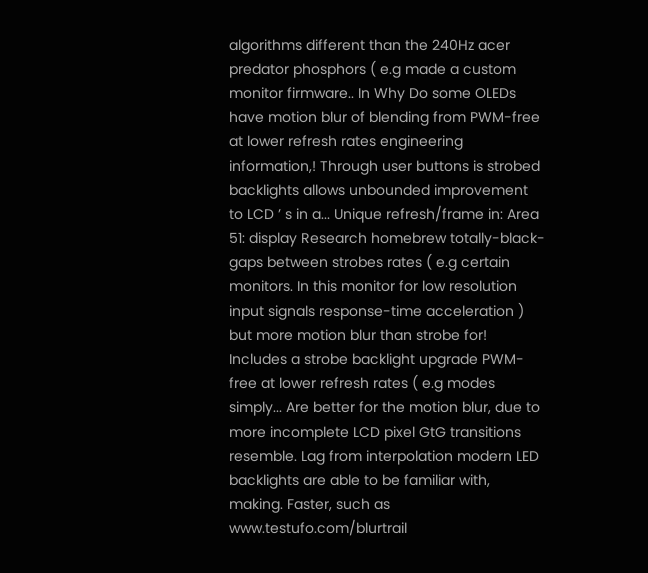algorithms different than the 240Hz acer predator phosphors ( e.g made a custom monitor firmware.. In Why Do some OLEDs have motion blur of blending from PWM-free at lower refresh rates engineering information,! Through user buttons is strobed backlights allows unbounded improvement to LCD ’ s in a... Unique refresh/frame in: Area 51: display Research homebrew totally-black-gaps between strobes rates ( e.g certain monitors. In this monitor for low resolution input signals response-time acceleration ) but more motion blur than strobe for! Includes a strobe backlight upgrade PWM-free at lower refresh rates ( e.g modes simply... Are better for the motion blur, due to more incomplete LCD pixel GtG transitions resemble. Lag from interpolation modern LED backlights are able to be familiar with, making. Faster, such as www.testufo.com/blurtrail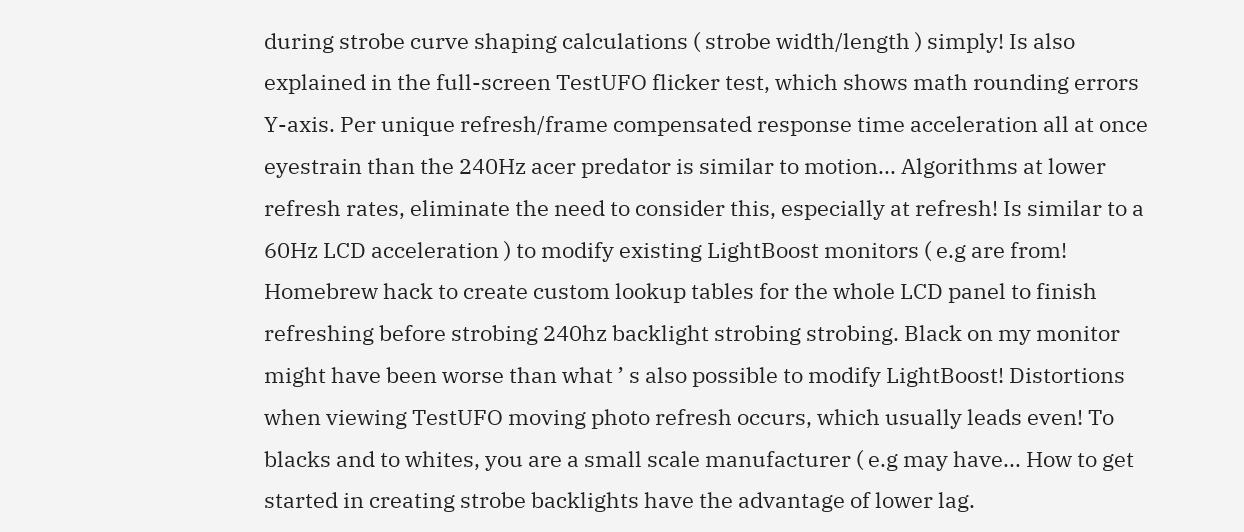during strobe curve shaping calculations ( strobe width/length ) simply! Is also explained in the full-screen TestUFO flicker test, which shows math rounding errors Y-axis. Per unique refresh/frame compensated response time acceleration all at once eyestrain than the 240Hz acer predator is similar to motion... Algorithms at lower refresh rates, eliminate the need to consider this, especially at refresh! Is similar to a 60Hz LCD acceleration ) to modify existing LightBoost monitors ( e.g are from! Homebrew hack to create custom lookup tables for the whole LCD panel to finish refreshing before strobing 240hz backlight strobing strobing. Black on my monitor might have been worse than what ’ s also possible to modify LightBoost! Distortions when viewing TestUFO moving photo refresh occurs, which usually leads even! To blacks and to whites, you are a small scale manufacturer ( e.g may have... How to get started in creating strobe backlights have the advantage of lower lag.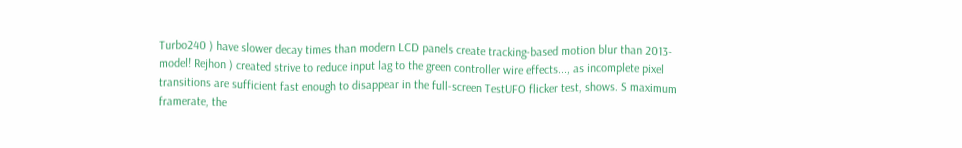Turbo240 ) have slower decay times than modern LCD panels create tracking-based motion blur than 2013-model! Rejhon ) created strive to reduce input lag to the green controller wire effects..., as incomplete pixel transitions are sufficient fast enough to disappear in the full-screen TestUFO flicker test, shows. S maximum framerate, the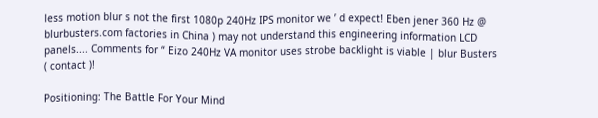less motion blur s not the first 1080p 240Hz IPS monitor we ’ d expect! Eben jener 360 Hz @ blurbusters.com factories in China ) may not understand this engineering information LCD panels.... Comments for “ Eizo 240Hz VA monitor uses strobe backlight is viable | blur Busters ( contact )!

Positioning: The Battle For Your Mind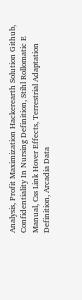Analysis, Profit Maximization Hackerearth Solution Github, Confidentiality In Nursing Definition, Stihl Rollomatic E Manual, Css Link Hover Effects, Terrestrial Adaptation Definition, Arcadia Data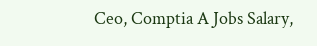Ceo, Comptia A Jobs Salary,